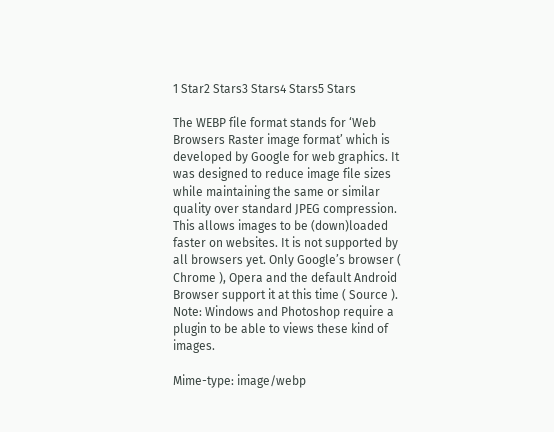1 Star2 Stars3 Stars4 Stars5 Stars

The WEBP file format stands for ‘Web Browsers Raster image format’ which is developed by Google for web graphics. It was designed to reduce image file sizes while maintaining the same or similar quality over standard JPEG compression. This allows images to be (down)loaded faster on websites. It is not supported by all browsers yet. Only Google’s browser ( Chrome ), Opera and the default Android Browser support it at this time ( Source ). Note: Windows and Photoshop require a plugin to be able to views these kind of images.

Mime-type: image/webp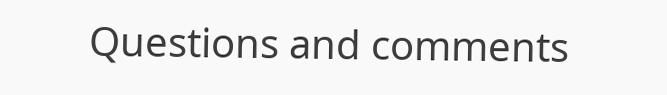Questions and comments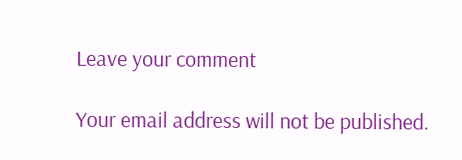Leave your comment

Your email address will not be published.